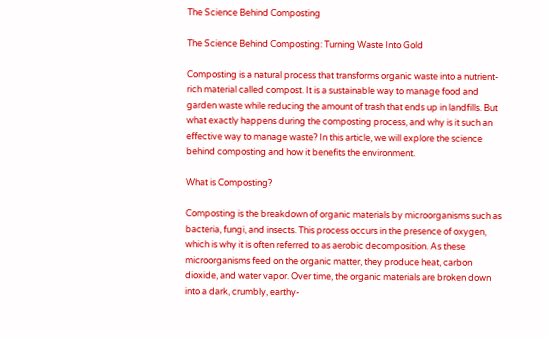The Science Behind Composting

The Science Behind Composting: Turning Waste Into Gold

Composting is a natural process that transforms organic waste into a nutrient-rich material called compost. It is a sustainable way to manage food and garden waste while reducing the amount of trash that ends up in landfills. But what exactly happens during the composting process, and why is it such an effective way to manage waste? In this article, we will explore the science behind composting and how it benefits the environment.

What is Composting?

Composting is the breakdown of organic materials by microorganisms such as bacteria, fungi, and insects. This process occurs in the presence of oxygen, which is why it is often referred to as aerobic decomposition. As these microorganisms feed on the organic matter, they produce heat, carbon dioxide, and water vapor. Over time, the organic materials are broken down into a dark, crumbly, earthy-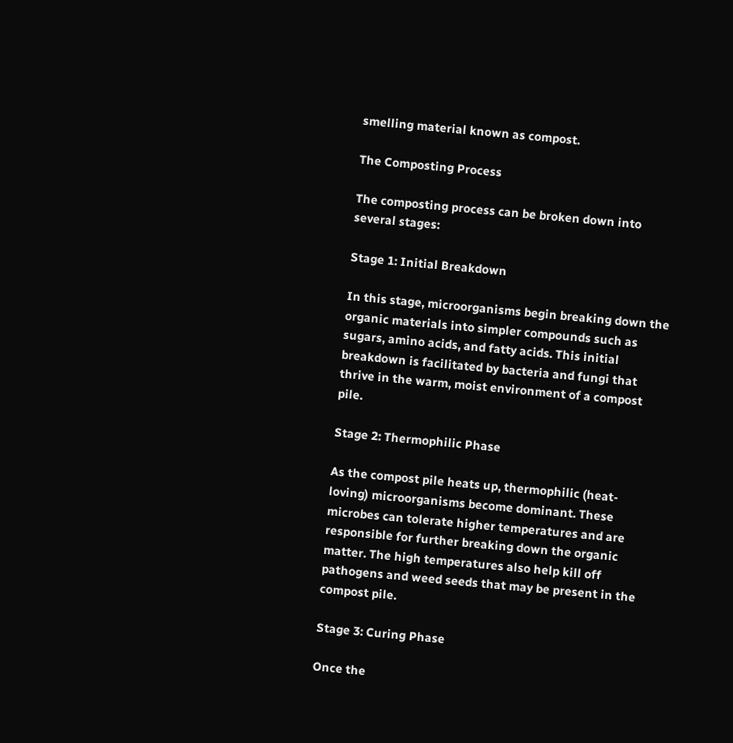smelling material known as compost.

The Composting Process

The composting process can be broken down into several stages:

Stage 1: Initial Breakdown

In this stage, microorganisms begin breaking down the organic materials into simpler compounds such as sugars, amino acids, and fatty acids. This initial breakdown is facilitated by bacteria and fungi that thrive in the warm, moist environment of a compost pile.

Stage 2: Thermophilic Phase

As the compost pile heats up, thermophilic (heat-loving) microorganisms become dominant. These microbes can tolerate higher temperatures and are responsible for further breaking down the organic matter. The high temperatures also help kill off pathogens and weed seeds that may be present in the compost pile.

Stage 3: Curing Phase

Once the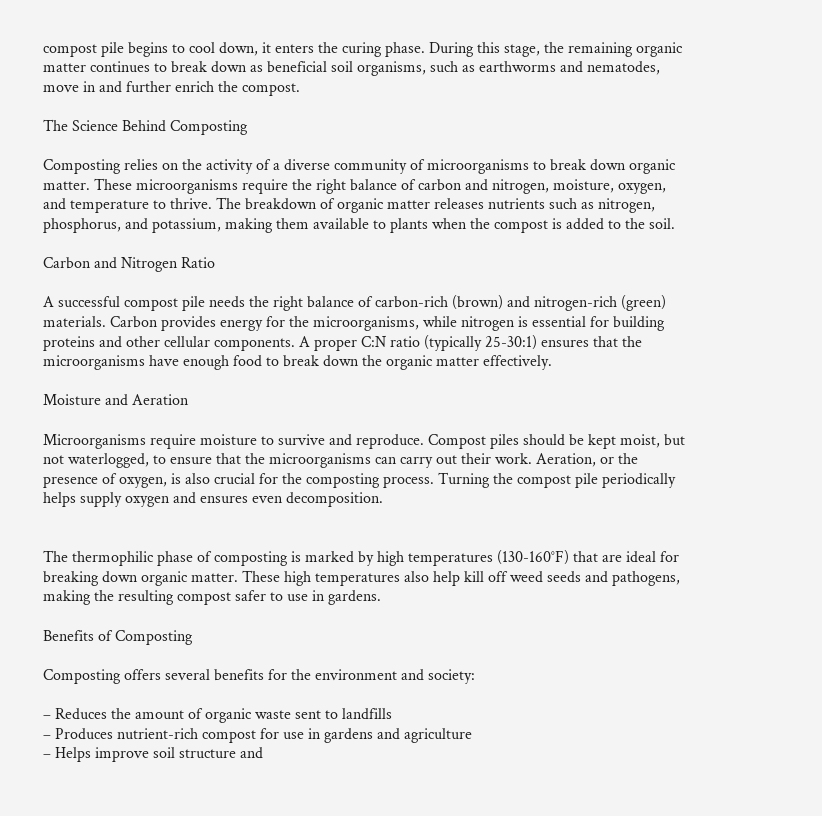compost pile begins to cool down, it enters the curing phase. During this stage, the remaining organic matter continues to break down as beneficial soil organisms, such as earthworms and nematodes, move in and further enrich the compost.

The Science Behind Composting

Composting relies on the activity of a diverse community of microorganisms to break down organic matter. These microorganisms require the right balance of carbon and nitrogen, moisture, oxygen, and temperature to thrive. The breakdown of organic matter releases nutrients such as nitrogen, phosphorus, and potassium, making them available to plants when the compost is added to the soil.

Carbon and Nitrogen Ratio

A successful compost pile needs the right balance of carbon-rich (brown) and nitrogen-rich (green) materials. Carbon provides energy for the microorganisms, while nitrogen is essential for building proteins and other cellular components. A proper C:N ratio (typically 25-30:1) ensures that the microorganisms have enough food to break down the organic matter effectively.

Moisture and Aeration

Microorganisms require moisture to survive and reproduce. Compost piles should be kept moist, but not waterlogged, to ensure that the microorganisms can carry out their work. Aeration, or the presence of oxygen, is also crucial for the composting process. Turning the compost pile periodically helps supply oxygen and ensures even decomposition.


The thermophilic phase of composting is marked by high temperatures (130-160°F) that are ideal for breaking down organic matter. These high temperatures also help kill off weed seeds and pathogens, making the resulting compost safer to use in gardens.

Benefits of Composting

Composting offers several benefits for the environment and society:

– Reduces the amount of organic waste sent to landfills
– Produces nutrient-rich compost for use in gardens and agriculture
– Helps improve soil structure and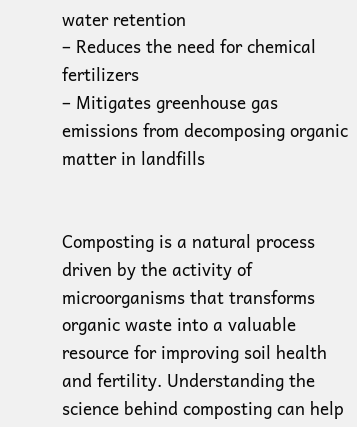water retention
– Reduces the need for chemical fertilizers
– Mitigates greenhouse gas emissions from decomposing organic matter in landfills


Composting is a natural process driven by the activity of microorganisms that transforms organic waste into a valuable resource for improving soil health and fertility. Understanding the science behind composting can help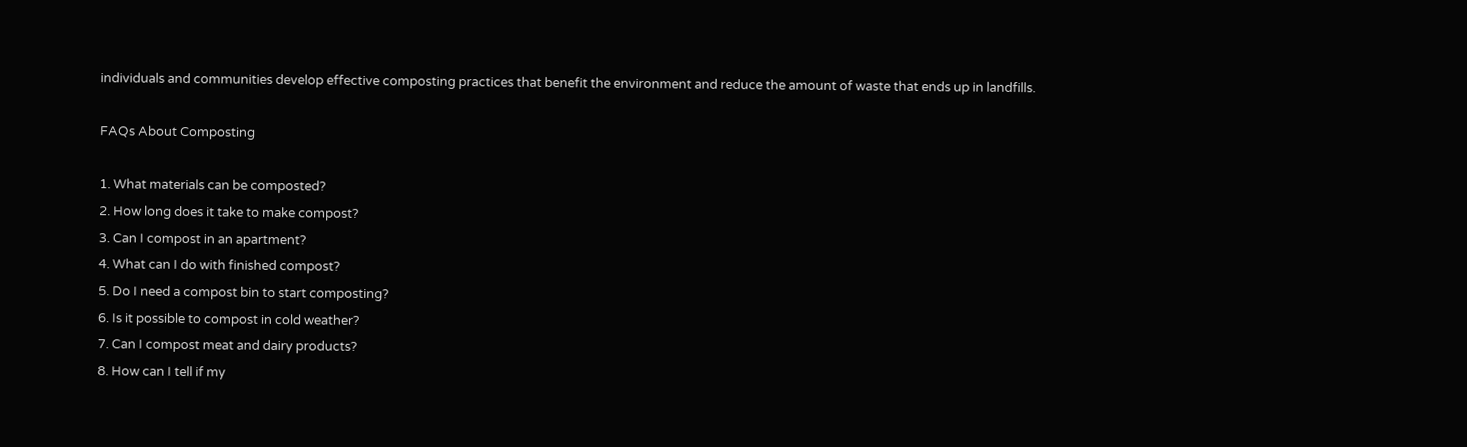individuals and communities develop effective composting practices that benefit the environment and reduce the amount of waste that ends up in landfills.

FAQs About Composting

1. What materials can be composted?
2. How long does it take to make compost?
3. Can I compost in an apartment?
4. What can I do with finished compost?
5. Do I need a compost bin to start composting?
6. Is it possible to compost in cold weather?
7. Can I compost meat and dairy products?
8. How can I tell if my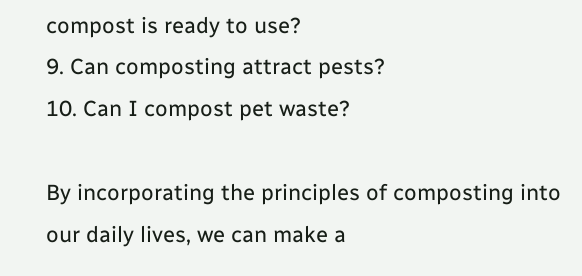compost is ready to use?
9. Can composting attract pests?
10. Can I compost pet waste?

By incorporating the principles of composting into our daily lives, we can make a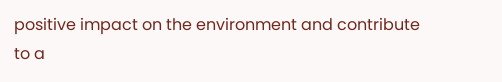positive impact on the environment and contribute to a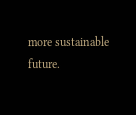more sustainable future.